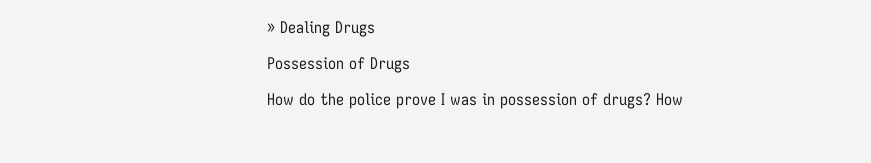» Dealing Drugs

Possession of Drugs

How do the police prove I was in possession of drugs? How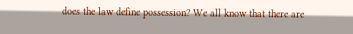does the law define possession? We all know that there are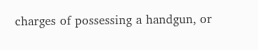charges of possessing a handgun, or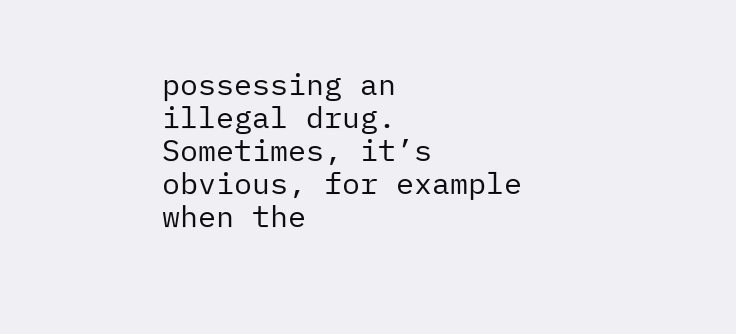possessing an illegal drug. Sometimes, it’s obvious, for example when the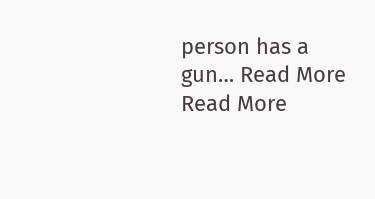person has a gun… Read More
Read More